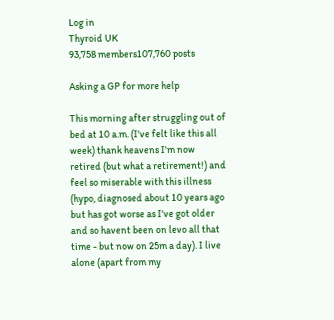Log in
Thyroid UK
93,758 members107,760 posts

Asking a GP for more help

This morning after struggling out of bed at 10 a.m. (I've felt like this all week) thank heavens I'm now retired (but what a retirement!) and feel so miserable with this illness (hypo, diagnosed about 10 years ago but has got worse as I've got older and so havent been on levo all that time - but now on 25m a day). I live alone (apart from my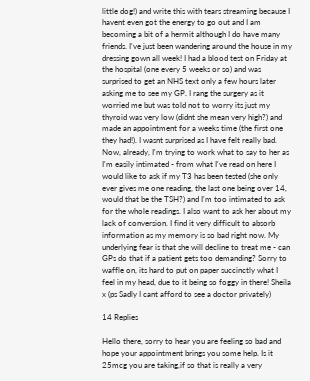little dog!) and write this with tears streaming because I havent even got the energy to go out and I am becoming a bit of a hermit although I do have many friends. I've just been wandering around the house in my dressing gown all week! I had a blood test on Friday at the hospital (one every 5 weeks or so) and was surprised to get an NHS text only a few hours later asking me to see my GP. I rang the surgery as it worried me but was told not to worry its just my thyroid was very low (didnt she mean very high?) and made an appointment for a weeks time (the first one they had!). I wasnt surprised as I have felt really bad. Now, already, I'm trying to work what to say to her as I'm easily intimated - from what I've read on here I would like to ask if my T3 has been tested (she only ever gives me one reading, the last one being over 14, would that be the TSH?) and I'm too intimated to ask for the whole readings. I also want to ask her about my lack of conversion. I find it very difficult to absorb information as my memory is so bad right now. My underlying fear is that she will decline to treat me - can GPs do that if a patient gets too demanding? Sorry to waffle on, its hard to put on paper succinctly what I feel in my head, due to it being so foggy in there! Sheila x (ps Sadly I cant afford to see a doctor privately)

14 Replies

Hello there, sorry to hear you are feeling so bad and hope your appointment brings you some help. Is it 25mcg you are taking,if so that is really a very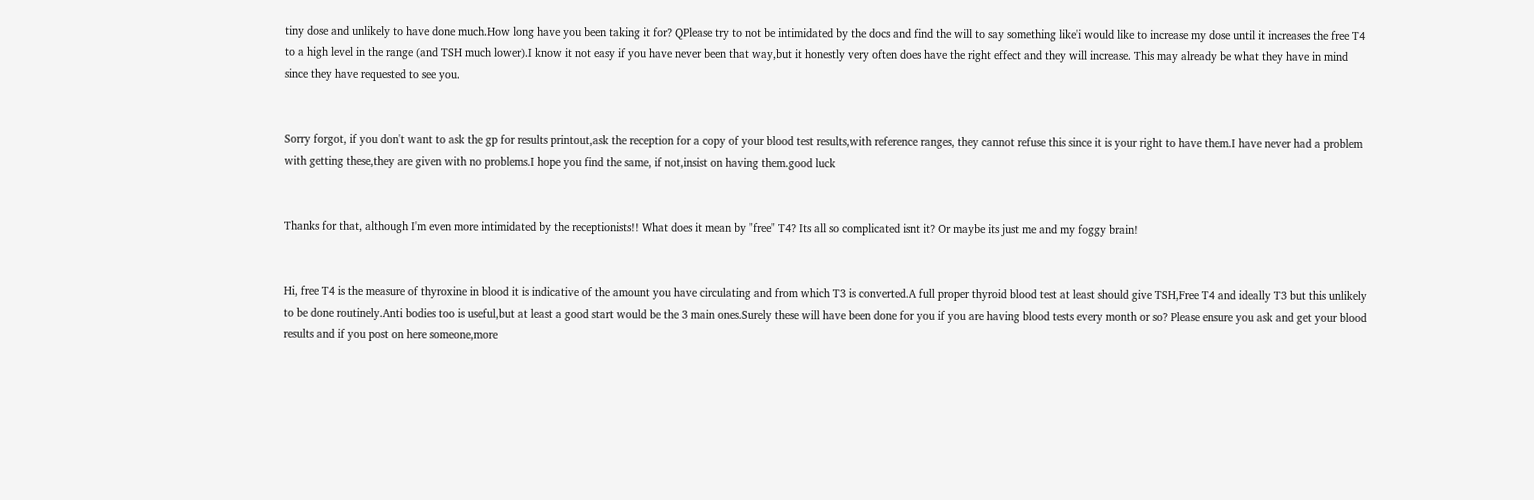tiny dose and unlikely to have done much.How long have you been taking it for? QPlease try to not be intimidated by the docs and find the will to say something like'i would like to increase my dose until it increases the free T4 to a high level in the range (and TSH much lower).I know it not easy if you have never been that way,but it honestly very often does have the right effect and they will increase. This may already be what they have in mind since they have requested to see you.


Sorry forgot, if you don't want to ask the gp for results printout,ask the reception for a copy of your blood test results,with reference ranges, they cannot refuse this since it is your right to have them.I have never had a problem with getting these,they are given with no problems.I hope you find the same, if not,insist on having them.good luck


Thanks for that, although I'm even more intimidated by the receptionists!! What does it mean by "free" T4? Its all so complicated isnt it? Or maybe its just me and my foggy brain!


Hi, free T4 is the measure of thyroxine in blood it is indicative of the amount you have circulating and from which T3 is converted.A full proper thyroid blood test at least should give TSH,Free T4 and ideally T3 but this unlikely to be done routinely.Anti bodies too is useful,but at least a good start would be the 3 main ones.Surely these will have been done for you if you are having blood tests every month or so? Please ensure you ask and get your blood results and if you post on here someone,more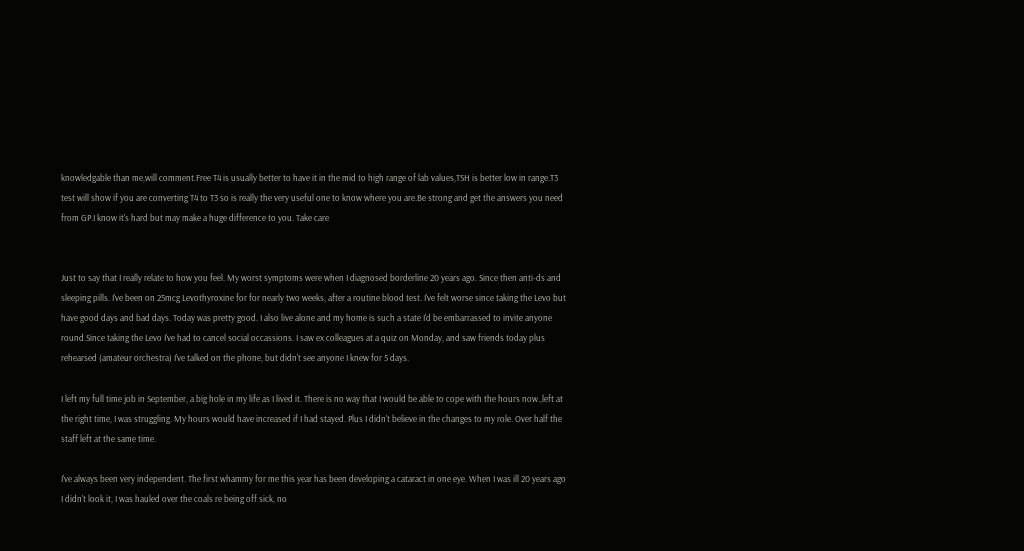knowledgable than me,will comment.Free T4 is usually better to have it in the mid to high range of lab values,TSH is better low in range.T3 test will show if you are converting T4 to T3 so is really the very useful one to know where you are.Be strong and get the answers you need from GP.I know it's hard but may make a huge difference to you. Take care


Just to say that I really relate to how you feel. My worst symptoms were when I diagnosed borderline 20 years ago. Since then anti-ds and sleeping pills. I've been on 25mcg Levothyroxine for for nearly two weeks, after a routine blood test. I've felt worse since taking the Levo but have good days and bad days. Today was pretty good. I also live alone and my home is such a state I'd be embarrassed to invite anyone round.Since taking the Levo I've had to cancel social occassions. I saw ex colleagues at a quiz on Monday, and saw friends today plus rehearsed (amateur orchestra) I've talked on the phone, but didn't see anyone I knew for 5 days.

I left my full time job in September, a big hole in my life as I lived it. There is no way that I would be able to cope with the hours now.,left at the right time, I was struggling. My hours would have increased if I had stayed. Plus I didn't believe in the changes to my role. Over half the staff left at the same time.

I've always been very independent. The first whammy for me this year has been developing a cataract in one eye. When I was ill 20 years ago I didn't look it, I was hauled over the coals re being off sick, no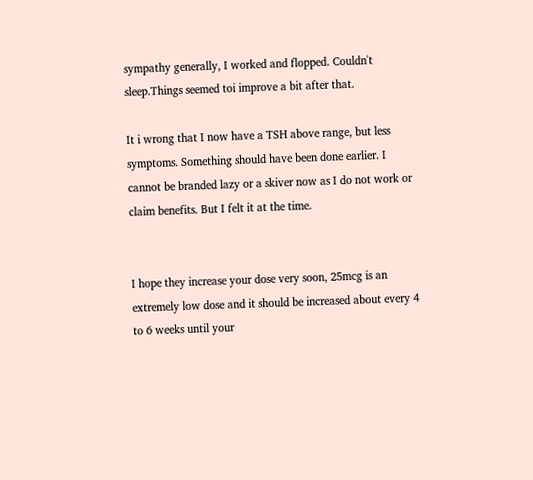sympathy generally, I worked and flopped. Couldn't sleep.Things seemed toi improve a bit after that.

It i wrong that I now have a TSH above range, but less symptoms. Something should have been done earlier. I cannot be branded lazy or a skiver now as I do not work or claim benefits. But I felt it at the time.


I hope they increase your dose very soon, 25mcg is an extremely low dose and it should be increased about every 4 to 6 weeks until your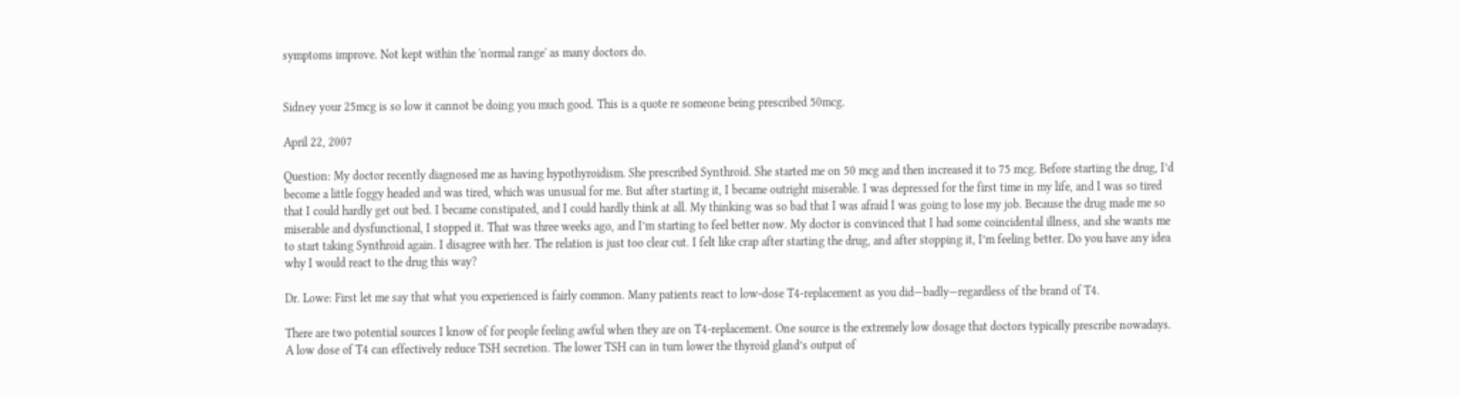symptoms improve. Not kept within the 'normal range' as many doctors do.


Sidney your 25mcg is so low it cannot be doing you much good. This is a quote re someone being prescribed 50mcg.

April 22, 2007

Question: My doctor recently diagnosed me as having hypothyroidism. She prescribed Synthroid. She started me on 50 mcg and then increased it to 75 mcg. Before starting the drug, I’d become a little foggy headed and was tired, which was unusual for me. But after starting it, I became outright miserable. I was depressed for the first time in my life, and I was so tired that I could hardly get out bed. I became constipated, and I could hardly think at all. My thinking was so bad that I was afraid I was going to lose my job. Because the drug made me so miserable and dysfunctional, I stopped it. That was three weeks ago, and I’m starting to feel better now. My doctor is convinced that I had some coincidental illness, and she wants me to start taking Synthroid again. I disagree with her. The relation is just too clear cut. I felt like crap after starting the drug, and after stopping it, I’m feeling better. Do you have any idea why I would react to the drug this way?

Dr. Lowe: First let me say that what you experienced is fairly common. Many patients react to low-dose T4-replacement as you did—badly—regardless of the brand of T4.

There are two potential sources I know of for people feeling awful when they are on T4-replacement. One source is the extremely low dosage that doctors typically prescribe nowadays. A low dose of T4 can effectively reduce TSH secretion. The lower TSH can in turn lower the thyroid gland’s output of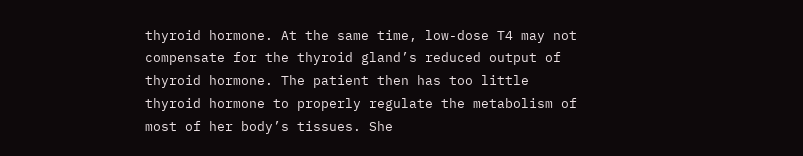thyroid hormone. At the same time, low-dose T4 may not compensate for the thyroid gland’s reduced output of thyroid hormone. The patient then has too little thyroid hormone to properly regulate the metabolism of most of her body’s tissues. She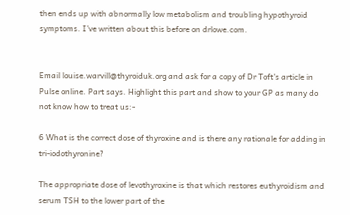then ends up with abnormally low metabolism and troubling hypothyroid symptoms. I’ve written about this before on drlowe.com.


Email louise.warvill@thyroiduk.org and ask for a copy of Dr Toft's article in Pulse online. Part says. Highlight this part and show to your GP as many do not know how to treat us:-

6 What is the correct dose of thyroxine and is there any rationale for adding in tri-iodothyronine?

The appropriate dose of levothyroxine is that which restores euthyroidism and serum TSH to the lower part of the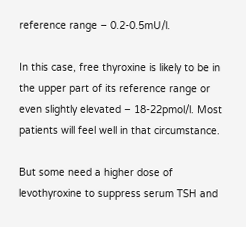reference range – 0.2-0.5mU/l.

In this case, free thyroxine is likely to be in the upper part of its reference range or even slightly elevated – 18-22pmol/l. Most patients will feel well in that circumstance.

But some need a higher dose of levothyroxine to suppress serum TSH and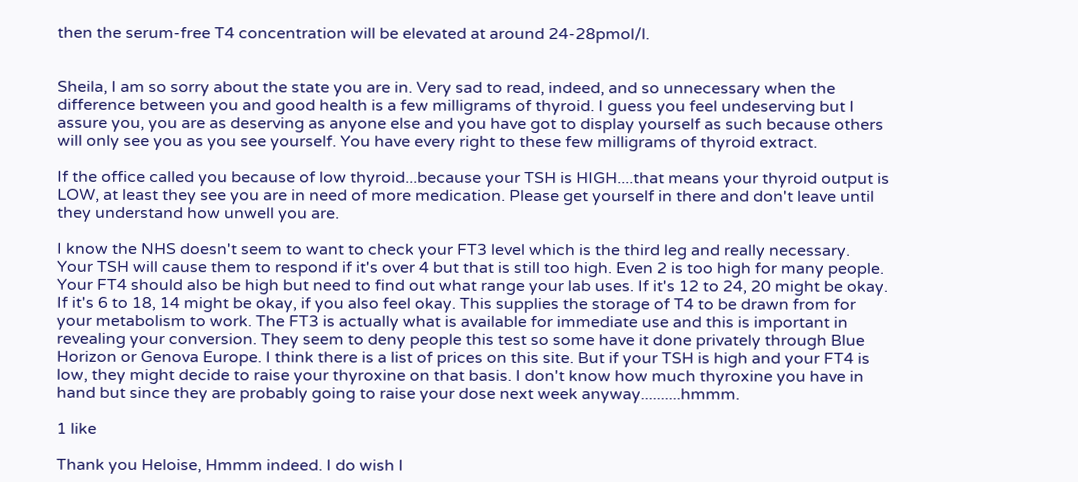then the serum-free T4 concentration will be elevated at around 24-28pmol/l.


Sheila, I am so sorry about the state you are in. Very sad to read, indeed, and so unnecessary when the difference between you and good health is a few milligrams of thyroid. I guess you feel undeserving but I assure you, you are as deserving as anyone else and you have got to display yourself as such because others will only see you as you see yourself. You have every right to these few milligrams of thyroid extract.

If the office called you because of low thyroid...because your TSH is HIGH....that means your thyroid output is LOW, at least they see you are in need of more medication. Please get yourself in there and don't leave until they understand how unwell you are.

I know the NHS doesn't seem to want to check your FT3 level which is the third leg and really necessary. Your TSH will cause them to respond if it's over 4 but that is still too high. Even 2 is too high for many people. Your FT4 should also be high but need to find out what range your lab uses. If it's 12 to 24, 20 might be okay. If it's 6 to 18, 14 might be okay, if you also feel okay. This supplies the storage of T4 to be drawn from for your metabolism to work. The FT3 is actually what is available for immediate use and this is important in revealing your conversion. They seem to deny people this test so some have it done privately through Blue Horizon or Genova Europe. I think there is a list of prices on this site. But if your TSH is high and your FT4 is low, they might decide to raise your thyroxine on that basis. I don't know how much thyroxine you have in hand but since they are probably going to raise your dose next week anyway..........hmmm.

1 like

Thank you Heloise, Hmmm indeed. I do wish I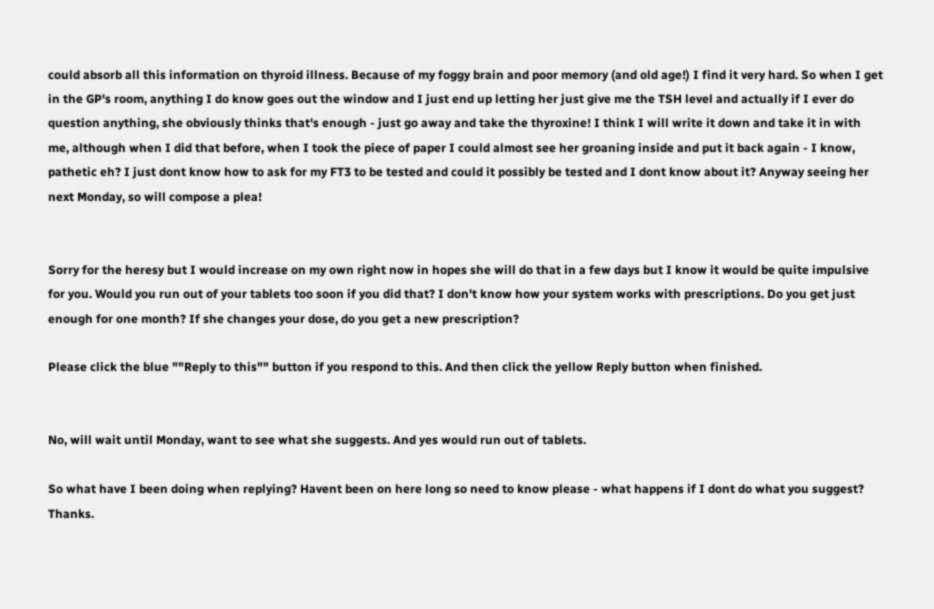could absorb all this information on thyroid illness. Because of my foggy brain and poor memory (and old age!) I find it very hard. So when I get in the GP's room, anything I do know goes out the window and I just end up letting her just give me the TSH level and actually if I ever do question anything, she obviously thinks that's enough - just go away and take the thyroxine! I think I will write it down and take it in with me, although when I did that before, when I took the piece of paper I could almost see her groaning inside and put it back again - I know, pathetic eh? I just dont know how to ask for my FT3 to be tested and could it possibly be tested and I dont know about it? Anyway seeing her next Monday, so will compose a plea!


Sorry for the heresy but I would increase on my own right now in hopes she will do that in a few days but I know it would be quite impulsive for you. Would you run out of your tablets too soon if you did that? I don't know how your system works with prescriptions. Do you get just enough for one month? If she changes your dose, do you get a new prescription?

Please click the blue ""Reply to this"" button if you respond to this. And then click the yellow Reply button when finished.


No, will wait until Monday, want to see what she suggests. And yes would run out of tablets.

So what have I been doing when replying? Havent been on here long so need to know please - what happens if I dont do what you suggest? Thanks.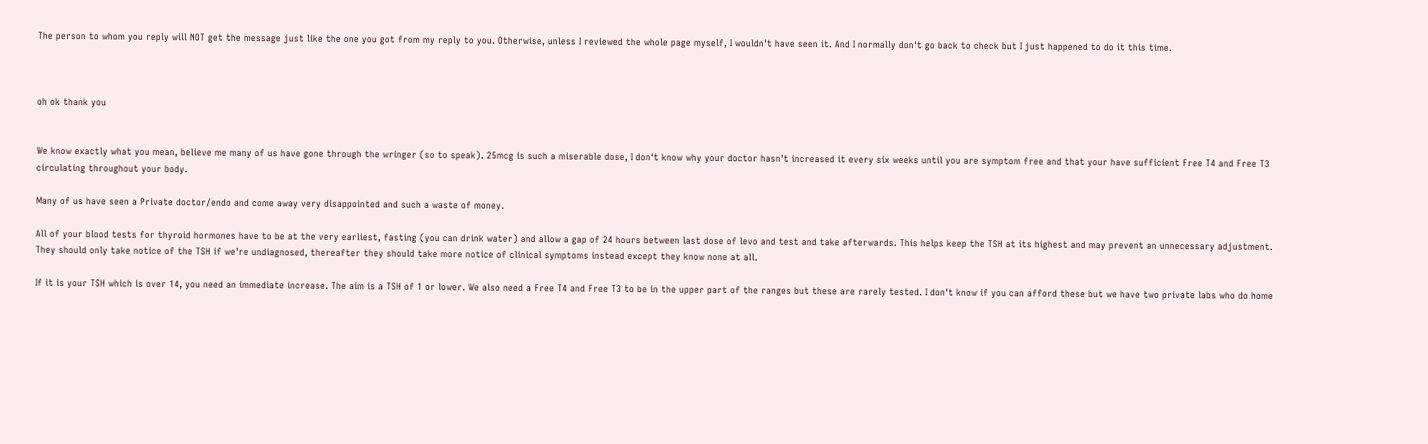The person to whom you reply will NOT get the message just like the one you got from my reply to you. Otherwise, unless I reviewed the whole page myself, I wouldn't have seen it. And I normally don't go back to check but I just happened to do it this time.



oh ok thank you


We know exactly what you mean, believe me many of us have gone through the wringer (so to speak). 25mcg is such a miserable dose, I don't know why your doctor hasn't increased it every six weeks until you are symptom free and that your have sufficient Free T4 and Free T3 circulating throughout your body.

Many of us have seen a Private doctor/endo and come away very disappointed and such a waste of money.

All of your blood tests for thyroid hormones have to be at the very earliest, fasting (you can drink water) and allow a gap of 24 hours between last dose of levo and test and take afterwards. This helps keep the TSH at its highest and may prevent an unnecessary adjustment. They should only take notice of the TSH if we're undiagnosed, thereafter they should take more notice of clinical symptoms instead except they know none at all.

If it is your TSH which is over 14, you need an immediate increase. The aim is a TSH of 1 or lower. We also need a Free T4 and Free T3 to be in the upper part of the ranges but these are rarely tested. I don't know if you can afford these but we have two private labs who do home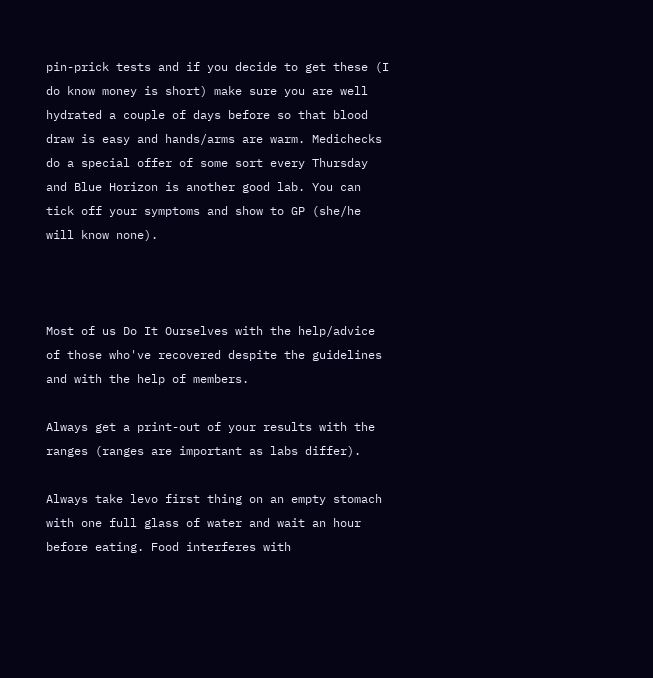pin-prick tests and if you decide to get these (I do know money is short) make sure you are well hydrated a couple of days before so that blood draw is easy and hands/arms are warm. Medichecks do a special offer of some sort every Thursday and Blue Horizon is another good lab. You can tick off your symptoms and show to GP (she/he will know none).



Most of us Do It Ourselves with the help/advice of those who've recovered despite the guidelines and with the help of members.

Always get a print-out of your results with the ranges (ranges are important as labs differ).

Always take levo first thing on an empty stomach with one full glass of water and wait an hour before eating. Food interferes with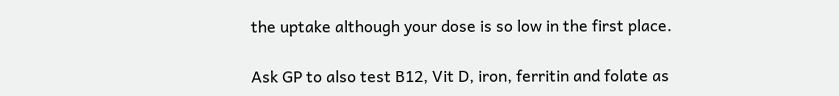the uptake although your dose is so low in the first place.

Ask GP to also test B12, Vit D, iron, ferritin and folate as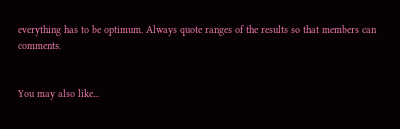everything has to be optimum. Always quote ranges of the results so that members can comments.


You may also like...